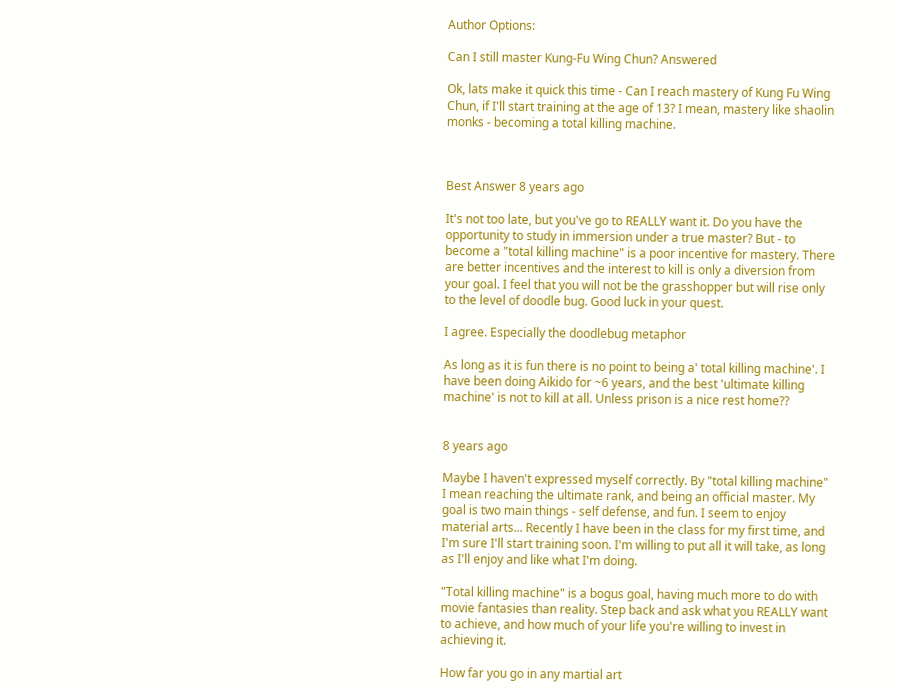Author Options:

Can I still master Kung-Fu Wing Chun? Answered

Ok, lats make it quick this time - Can I reach mastery of Kung Fu Wing Chun, if I'll start training at the age of 13? I mean, mastery like shaolin monks - becoming a total killing machine.



Best Answer 8 years ago

It's not too late, but you've go to REALLY want it. Do you have the opportunity to study in immersion under a true master? But - to become a "total killing machine" is a poor incentive for mastery. There are better incentives and the interest to kill is only a diversion from your goal. I feel that you will not be the grasshopper but will rise only to the level of doodle bug. Good luck in your quest.

I agree. Especially the doodlebug metaphor

As long as it is fun there is no point to being a' total killing machine'. I have been doing Aikido for ~6 years, and the best 'ultimate killing machine' is not to kill at all. Unless prison is a nice rest home??


8 years ago

Maybe I haven't expressed myself correctly. By "total killing machine" I mean reaching the ultimate rank, and being an official master. My goal is two main things - self defense, and fun. I seem to enjoy material arts... Recently I have been in the class for my first time, and I'm sure I'll start training soon. I'm willing to put all it will take, as long as I'll enjoy and like what I'm doing.

"Total killing machine" is a bogus goal, having much more to do with movie fantasies than reality. Step back and ask what you REALLY want to achieve, and how much of your life you're willing to invest in achieving it.

How far you go in any martial art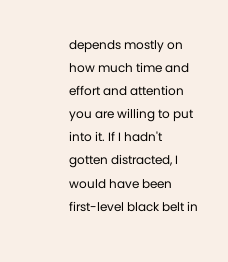depends mostly on how much time and effort and attention you are willing to put into it. If I hadn't gotten distracted, I would have been first-level black belt in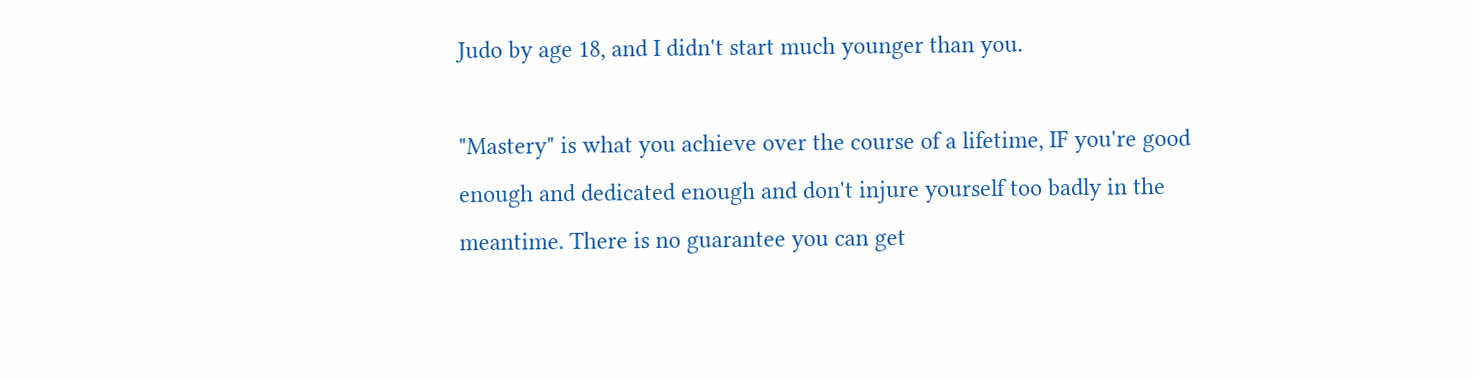Judo by age 18, and I didn't start much younger than you.

"Mastery" is what you achieve over the course of a lifetime, IF you're good enough and dedicated enough and don't injure yourself too badly in the meantime. There is no guarantee you can get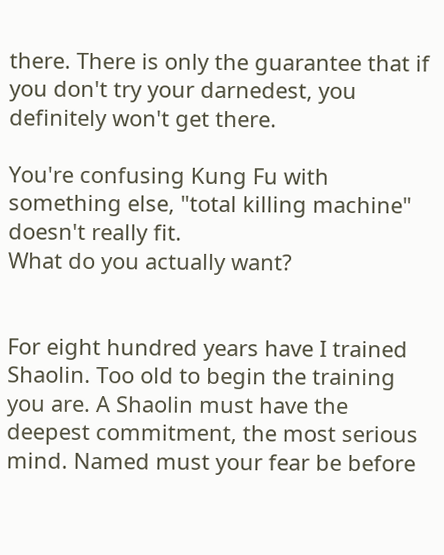there. There is only the guarantee that if you don't try your darnedest, you definitely won't get there.

You're confusing Kung Fu with something else, "total killing machine" doesn't really fit.
What do you actually want?


For eight hundred years have I trained Shaolin. Too old to begin the training you are. A Shaolin must have the deepest commitment, the most serious mind. Named must your fear be before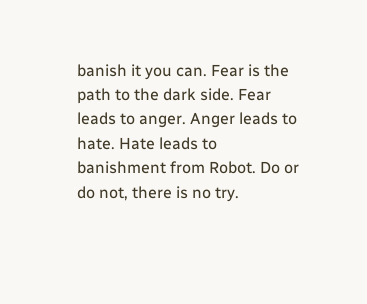banish it you can. Fear is the path to the dark side. Fear leads to anger. Anger leads to hate. Hate leads to banishment from Robot. Do or do not, there is no try.